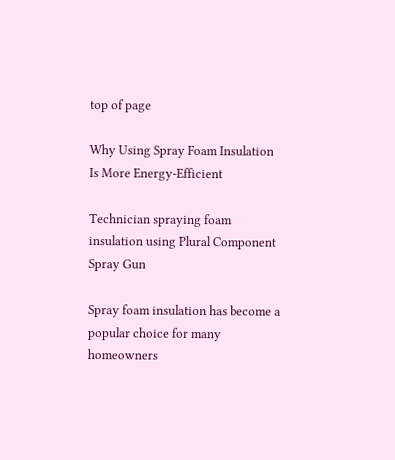top of page

Why Using Spray Foam Insulation Is More Energy-Efficient

Technician spraying foam insulation using Plural Component Spray Gun

Spray foam insulation has become a popular choice for many homeowners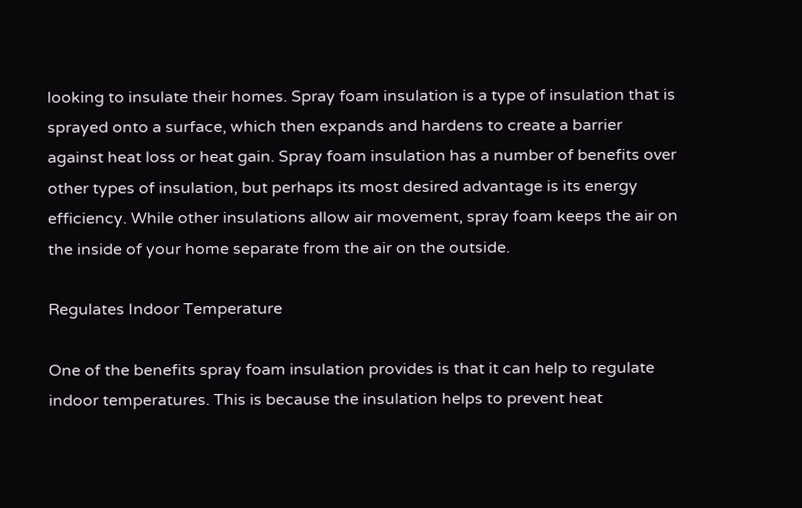looking to insulate their homes. Spray foam insulation is a type of insulation that is sprayed onto a surface, which then expands and hardens to create a barrier against heat loss or heat gain. Spray foam insulation has a number of benefits over other types of insulation, but perhaps its most desired advantage is its energy efficiency. While other insulations allow air movement, spray foam keeps the air on the inside of your home separate from the air on the outside.

Regulates Indoor Temperature

One of the benefits spray foam insulation provides is that it can help to regulate indoor temperatures. This is because the insulation helps to prevent heat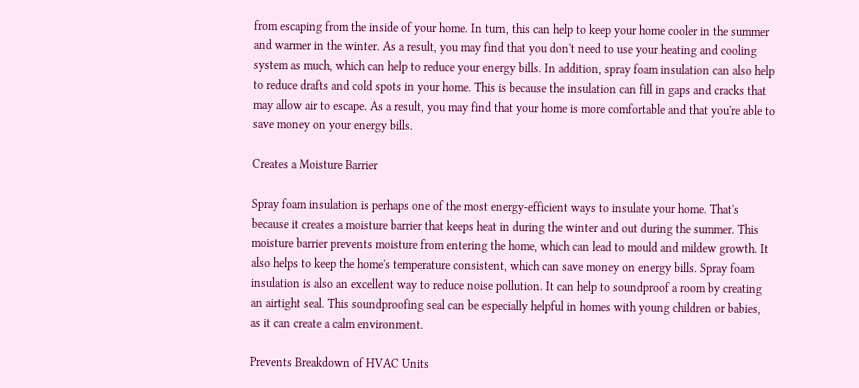from escaping from the inside of your home. In turn, this can help to keep your home cooler in the summer and warmer in the winter. As a result, you may find that you don't need to use your heating and cooling system as much, which can help to reduce your energy bills. In addition, spray foam insulation can also help to reduce drafts and cold spots in your home. This is because the insulation can fill in gaps and cracks that may allow air to escape. As a result, you may find that your home is more comfortable and that you're able to save money on your energy bills.

Creates a Moisture Barrier

Spray foam insulation is perhaps one of the most energy-efficient ways to insulate your home. That's because it creates a moisture barrier that keeps heat in during the winter and out during the summer. This moisture barrier prevents moisture from entering the home, which can lead to mould and mildew growth. It also helps to keep the home's temperature consistent, which can save money on energy bills. Spray foam insulation is also an excellent way to reduce noise pollution. It can help to soundproof a room by creating an airtight seal. This soundproofing seal can be especially helpful in homes with young children or babies, as it can create a calm environment.

Prevents Breakdown of HVAC Units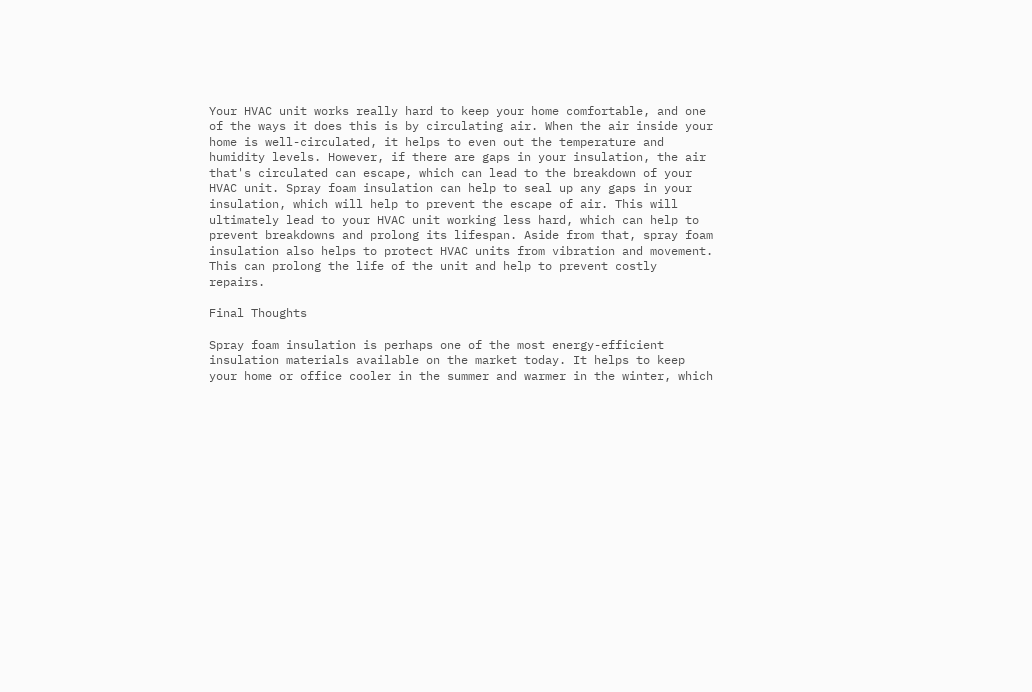Your HVAC unit works really hard to keep your home comfortable, and one of the ways it does this is by circulating air. When the air inside your home is well-circulated, it helps to even out the temperature and humidity levels. However, if there are gaps in your insulation, the air that's circulated can escape, which can lead to the breakdown of your HVAC unit. Spray foam insulation can help to seal up any gaps in your insulation, which will help to prevent the escape of air. This will ultimately lead to your HVAC unit working less hard, which can help to prevent breakdowns and prolong its lifespan. Aside from that, spray foam insulation also helps to protect HVAC units from vibration and movement. This can prolong the life of the unit and help to prevent costly repairs.

Final Thoughts

Spray foam insulation is perhaps one of the most energy-efficient insulation materials available on the market today. It helps to keep your home or office cooler in the summer and warmer in the winter, which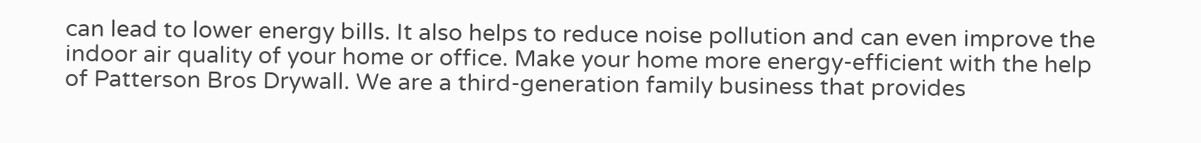can lead to lower energy bills. It also helps to reduce noise pollution and can even improve the indoor air quality of your home or office. Make your home more energy-efficient with the help of Patterson Bros Drywall. We are a third-generation family business that provides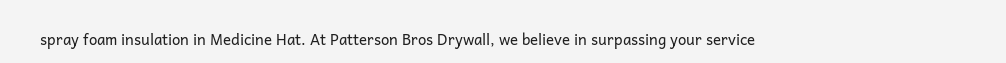spray foam insulation in Medicine Hat. At Patterson Bros Drywall, we believe in surpassing your service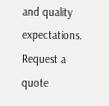and quality expectations. Request a quote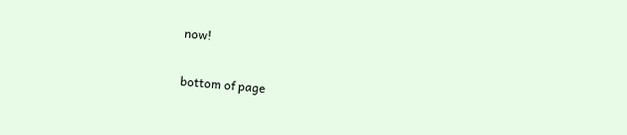now!


bottom of page